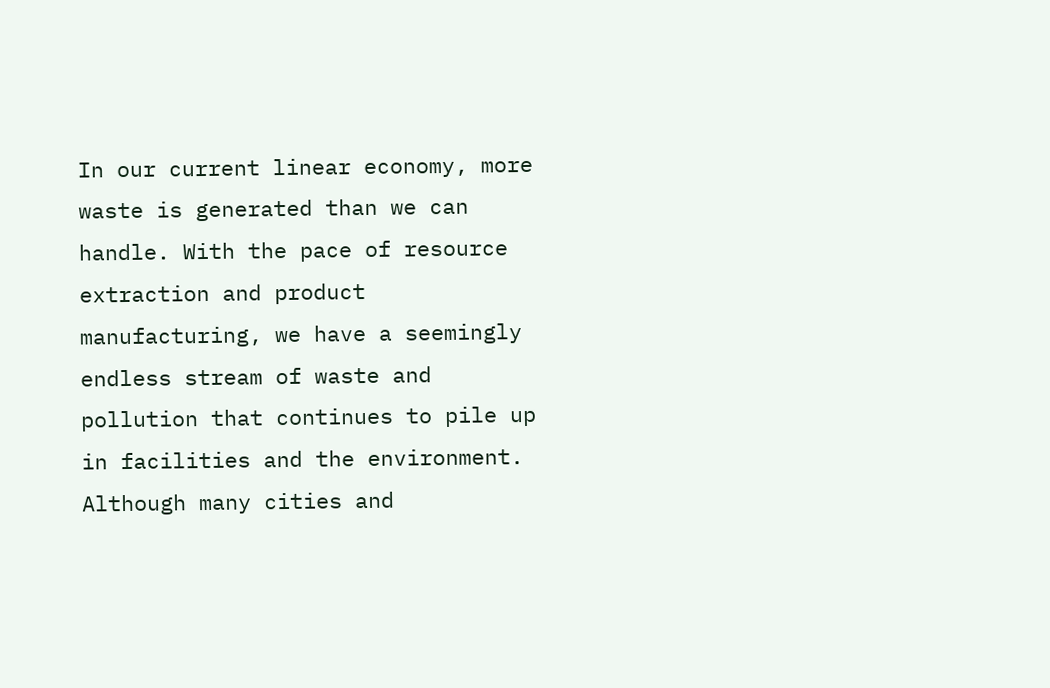In our current linear economy, more waste is generated than we can handle. With the pace of resource extraction and product manufacturing, we have a seemingly endless stream of waste and pollution that continues to pile up in facilities and the environment. Although many cities and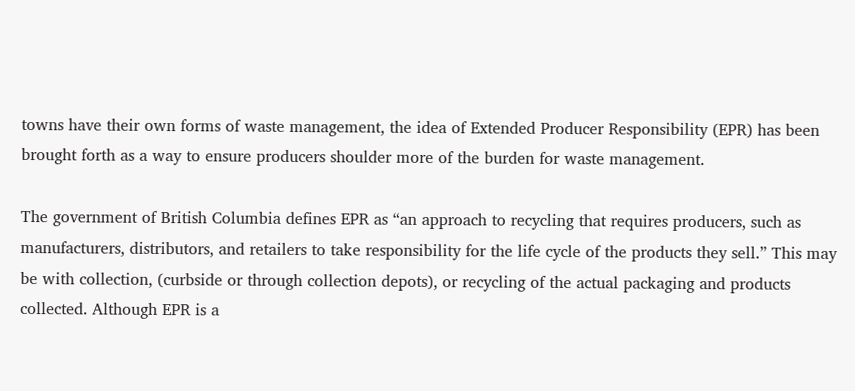towns have their own forms of waste management, the idea of Extended Producer Responsibility (EPR) has been brought forth as a way to ensure producers shoulder more of the burden for waste management.

The government of British Columbia defines EPR as “an approach to recycling that requires producers, such as manufacturers, distributors, and retailers to take responsibility for the life cycle of the products they sell.” This may be with collection, (curbside or through collection depots), or recycling of the actual packaging and products collected. Although EPR is a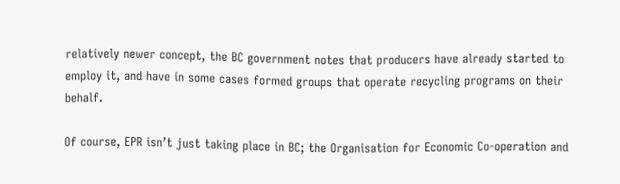relatively newer concept, the BC government notes that producers have already started to employ it, and have in some cases formed groups that operate recycling programs on their behalf.

Of course, EPR isn’t just taking place in BC; the Organisation for Economic Co-operation and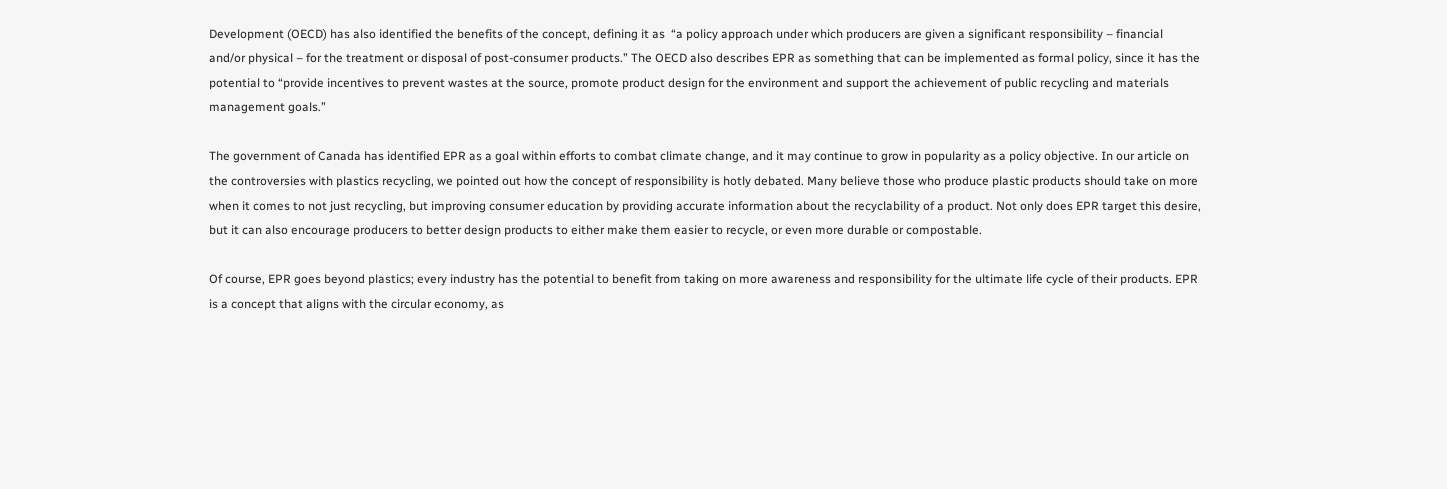Development (OECD) has also identified the benefits of the concept, defining it as  “a policy approach under which producers are given a significant responsibility – financial and/or physical – for the treatment or disposal of post-consumer products.” The OECD also describes EPR as something that can be implemented as formal policy, since it has the potential to “provide incentives to prevent wastes at the source, promote product design for the environment and support the achievement of public recycling and materials management goals.”

The government of Canada has identified EPR as a goal within efforts to combat climate change, and it may continue to grow in popularity as a policy objective. In our article on the controversies with plastics recycling, we pointed out how the concept of responsibility is hotly debated. Many believe those who produce plastic products should take on more when it comes to not just recycling, but improving consumer education by providing accurate information about the recyclability of a product. Not only does EPR target this desire, but it can also encourage producers to better design products to either make them easier to recycle, or even more durable or compostable.

Of course, EPR goes beyond plastics; every industry has the potential to benefit from taking on more awareness and responsibility for the ultimate life cycle of their products. EPR is a concept that aligns with the circular economy, as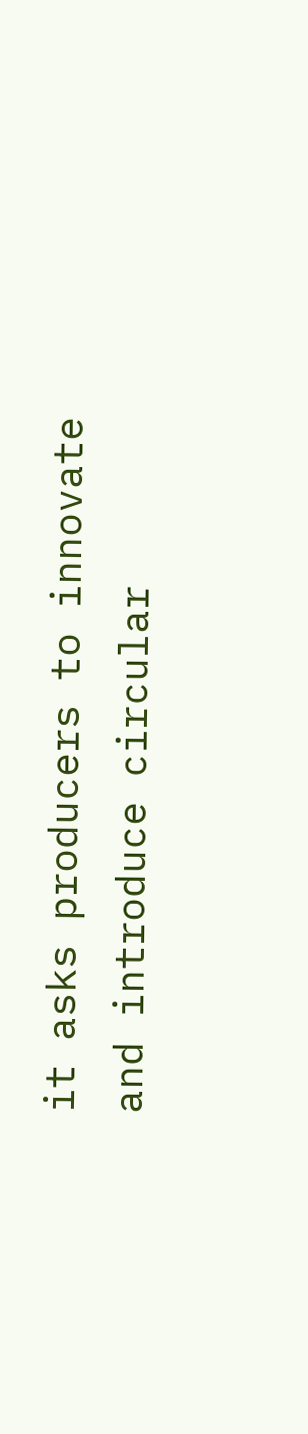it asks producers to innovate and introduce circular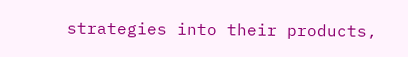strategies into their products,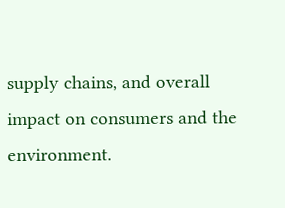supply chains, and overall impact on consumers and the environment.